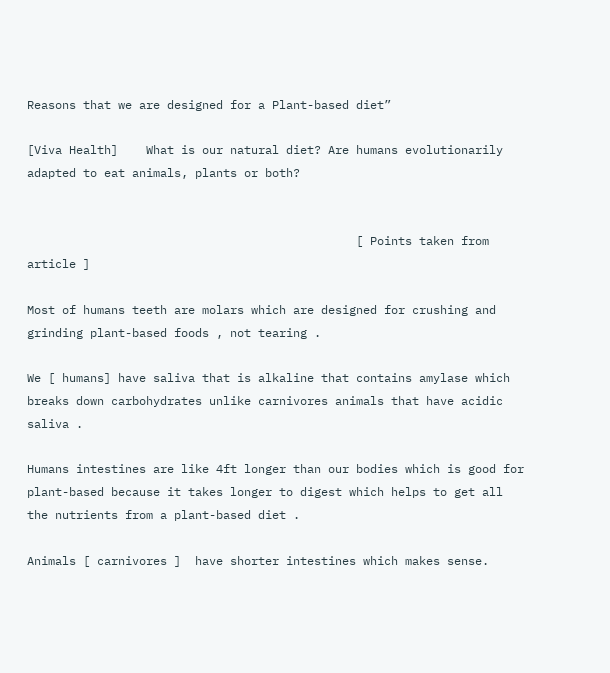Reasons that we are designed for a Plant-based diet”

[Viva Health]    What is our natural diet? Are humans evolutionarily adapted to eat animals, plants or both?


                                               [ Points taken from article ]

Most of humans teeth are molars which are designed for crushing and grinding plant-based foods , not tearing .

We [ humans] have saliva that is alkaline that contains amylase which breaks down carbohydrates unlike carnivores animals that have acidic saliva .

Humans intestines are like 4ft longer than our bodies which is good for plant-based because it takes longer to digest which helps to get all the nutrients from a plant-based diet .

Animals [ carnivores ]  have shorter intestines which makes sense.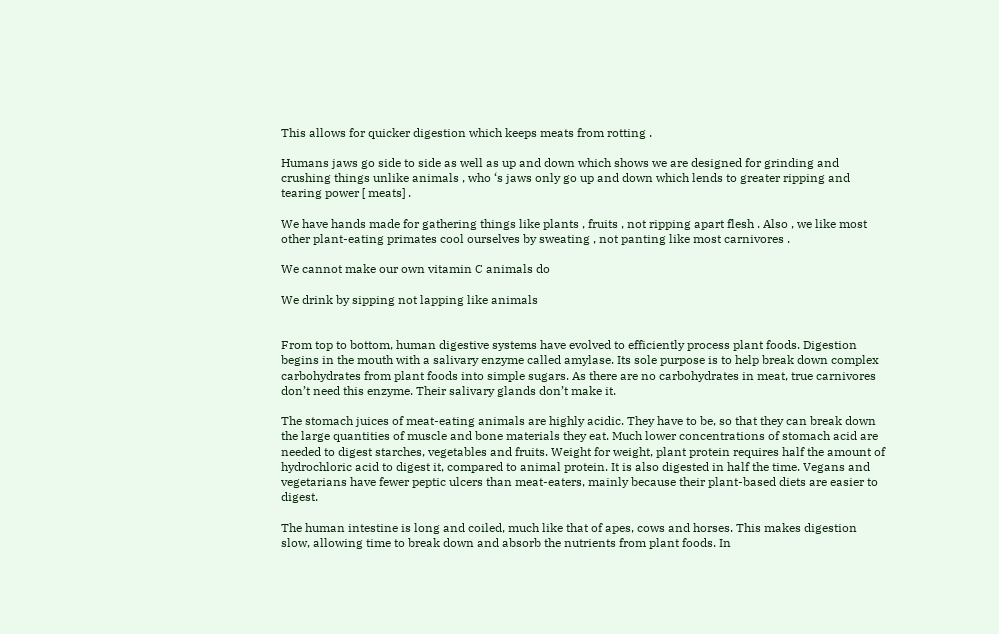This allows for quicker digestion which keeps meats from rotting .

Humans jaws go side to side as well as up and down which shows we are designed for grinding and crushing things unlike animals , who ‘s jaws only go up and down which lends to greater ripping and tearing power [ meats] .

We have hands made for gathering things like plants , fruits , not ripping apart flesh . Also , we like most other plant-eating primates cool ourselves by sweating , not panting like most carnivores .

We cannot make our own vitamin C animals do

We drink by sipping not lapping like animals


From top to bottom, human digestive systems have evolved to efficiently process plant foods. Digestion begins in the mouth with a salivary enzyme called amylase. Its sole purpose is to help break down complex carbohydrates from plant foods into simple sugars. As there are no carbohydrates in meat, true carnivores don’t need this enzyme. Their salivary glands don’t make it.

The stomach juices of meat-eating animals are highly acidic. They have to be, so that they can break down the large quantities of muscle and bone materials they eat. Much lower concentrations of stomach acid are needed to digest starches, vegetables and fruits. Weight for weight, plant protein requires half the amount of hydrochloric acid to digest it, compared to animal protein. It is also digested in half the time. Vegans and vegetarians have fewer peptic ulcers than meat-eaters, mainly because their plant-based diets are easier to digest.

The human intestine is long and coiled, much like that of apes, cows and horses. This makes digestion slow, allowing time to break down and absorb the nutrients from plant foods. In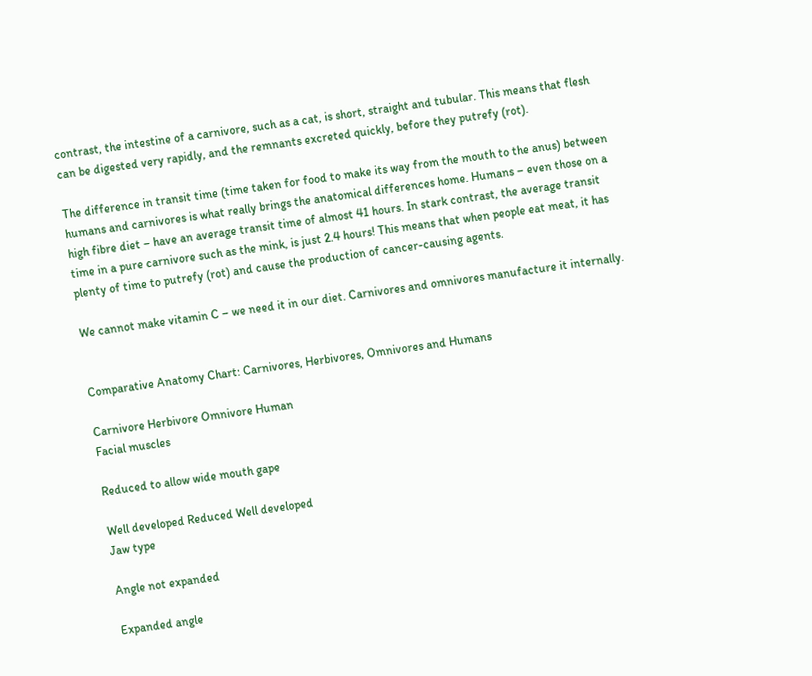contrast, the intestine of a carnivore, such as a cat, is short, straight and tubular. This means that flesh can be digested very rapidly, and the remnants excreted quickly, before they putrefy (rot).

The difference in transit time (time taken for food to make its way from the mouth to the anus) between humans and carnivores is what really brings the anatomical differences home. Humans – even those on a high fibre diet – have an average transit time of almost 41 hours. In stark contrast, the average transit time in a pure carnivore such as the mink, is just 2.4 hours! This means that when people eat meat, it has plenty of time to putrefy (rot) and cause the production of cancer-causing agents.

We cannot make vitamin C – we need it in our diet. Carnivores and omnivores manufacture it internally.


Comparative Anatomy Chart: Carnivores, Herbivores, Omnivores and Humans

Carnivore Herbivore Omnivore Human
Facial muscles

Reduced to allow wide mouth gape

Well developed Reduced Well developed
Jaw type

Angle not expanded

Expanded angle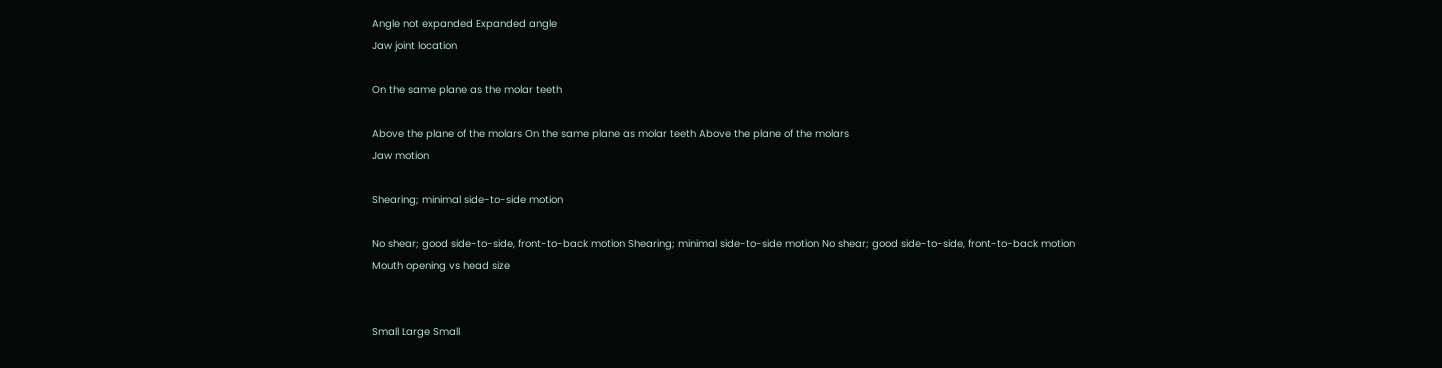Angle not expanded Expanded angle
Jaw joint location

On the same plane as the molar teeth

Above the plane of the molars On the same plane as molar teeth Above the plane of the molars
Jaw motion

Shearing; minimal side-to-side motion

No shear; good side-to-side, front-to-back motion Shearing; minimal side-to-side motion No shear; good side-to-side, front-to-back motion
Mouth opening vs head size


Small Large Small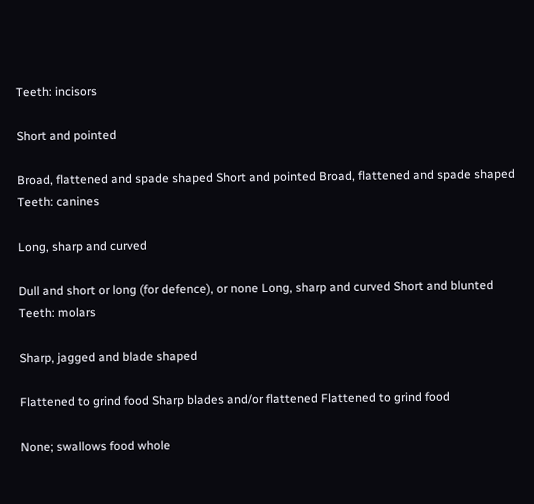Teeth: incisors

Short and pointed

Broad, flattened and spade shaped Short and pointed Broad, flattened and spade shaped
Teeth: canines

Long, sharp and curved

Dull and short or long (for defence), or none Long, sharp and curved Short and blunted
Teeth: molars

Sharp, jagged and blade shaped

Flattened to grind food Sharp blades and/or flattened Flattened to grind food

None; swallows food whole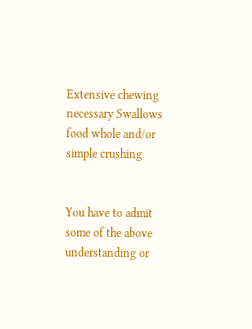Extensive chewing necessary Swallows food whole and/or simple crushing


You have to admit some of the above understanding or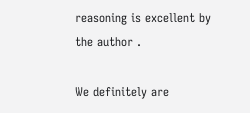reasoning is excellent by the author .

We definitely are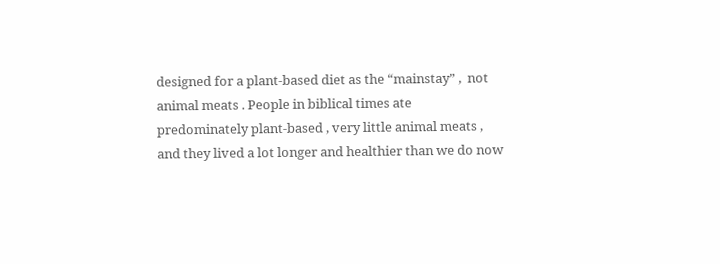designed for a plant-based diet as the “mainstay” ,  not animal meats . People in biblical times ate predominately plant-based , very little animal meats , and they lived a lot longer and healthier than we do now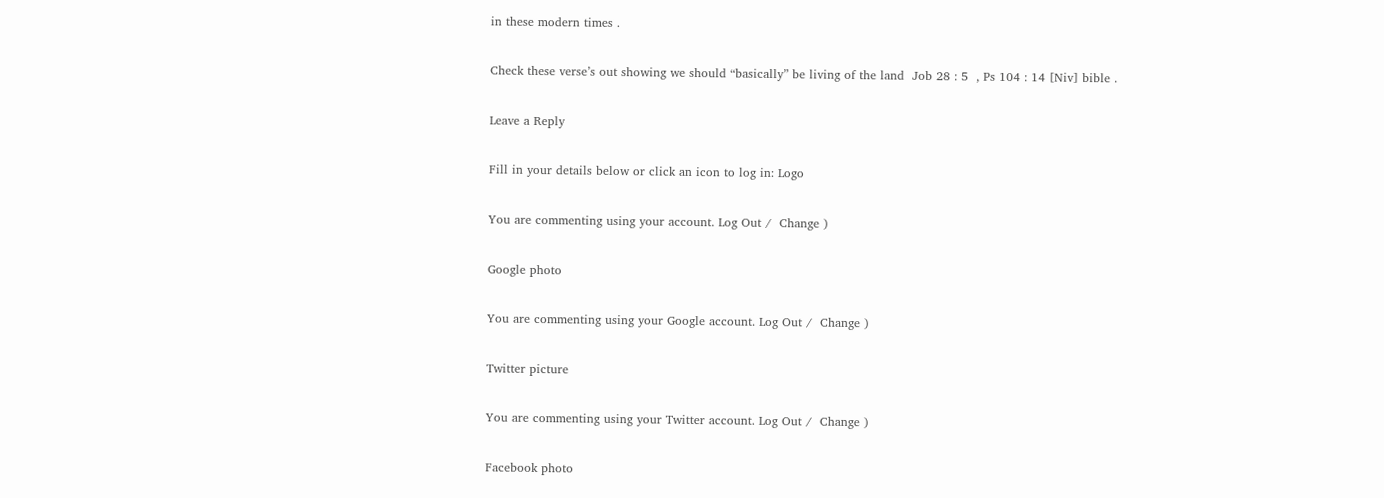in these modern times .

Check these verse’s out showing we should “basically” be living of the land  Job 28 : 5  , Ps 104 : 14 [Niv] bible .

Leave a Reply

Fill in your details below or click an icon to log in: Logo

You are commenting using your account. Log Out /  Change )

Google photo

You are commenting using your Google account. Log Out /  Change )

Twitter picture

You are commenting using your Twitter account. Log Out /  Change )

Facebook photo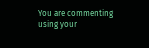You are commenting using your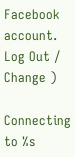Facebook account. Log Out /  Change )

Connecting to %s